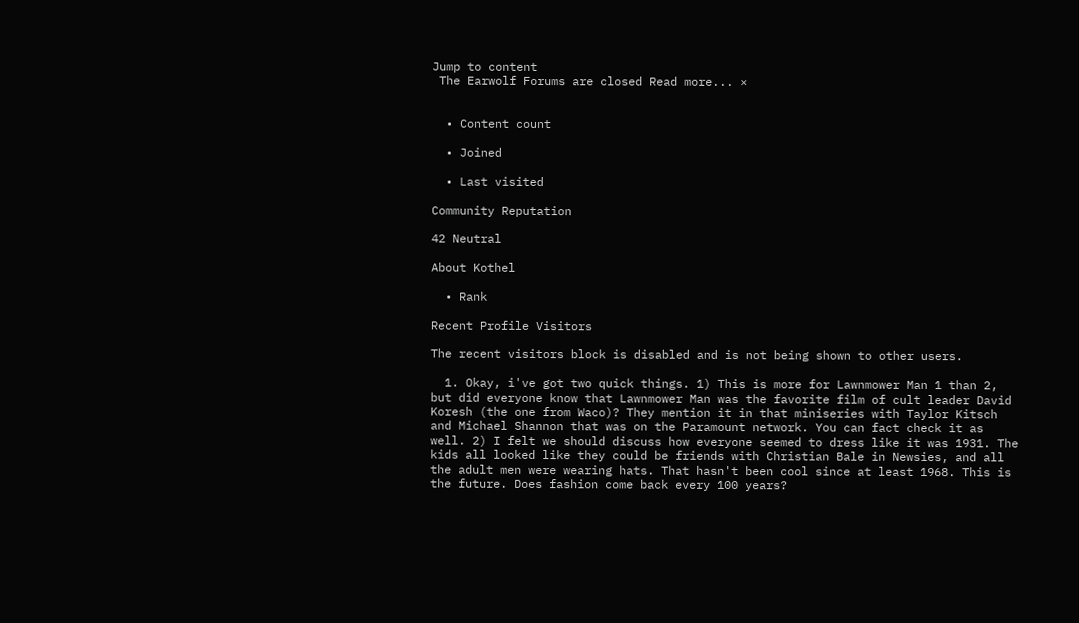Jump to content
 The Earwolf Forums are closed Read more... ×


  • Content count

  • Joined

  • Last visited

Community Reputation

42 Neutral

About Kothel

  • Rank

Recent Profile Visitors

The recent visitors block is disabled and is not being shown to other users.

  1. Okay, i've got two quick things. 1) This is more for Lawnmower Man 1 than 2, but did everyone know that Lawnmower Man was the favorite film of cult leader David Koresh (the one from Waco)? They mention it in that miniseries with Taylor Kitsch and Michael Shannon that was on the Paramount network. You can fact check it as well. 2) I felt we should discuss how everyone seemed to dress like it was 1931. The kids all looked like they could be friends with Christian Bale in Newsies, and all the adult men were wearing hats. That hasn't been cool since at least 1968. This is the future. Does fashion come back every 100 years?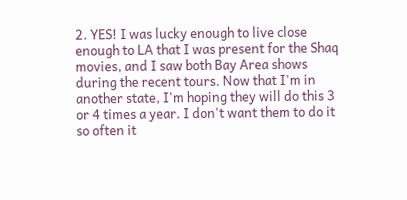2. YES! I was lucky enough to live close enough to LA that I was present for the Shaq movies, and I saw both Bay Area shows during the recent tours. Now that I'm in another state, I'm hoping they will do this 3 or 4 times a year. I don't want them to do it so often it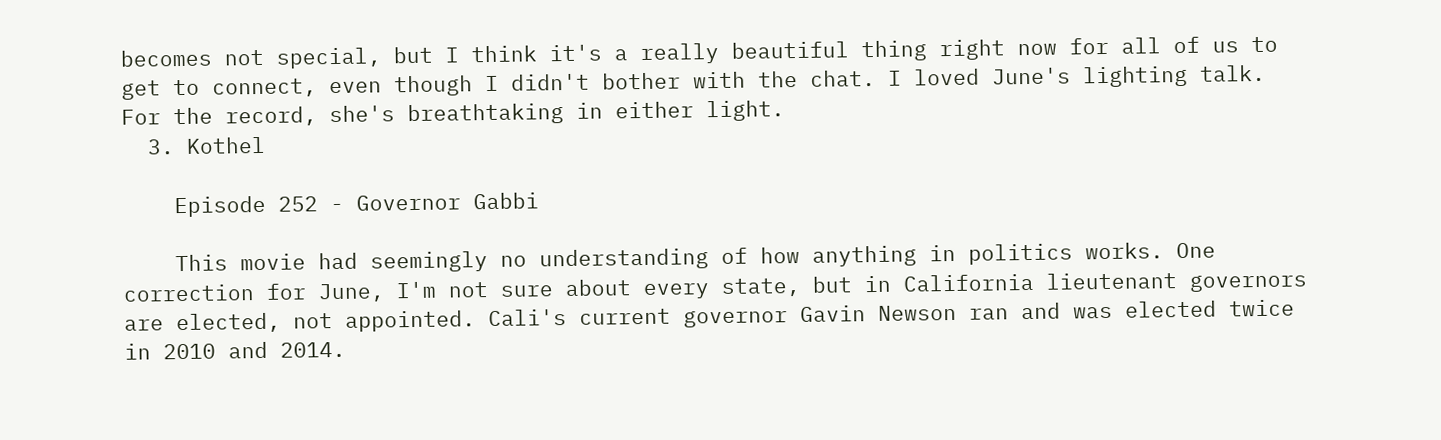becomes not special, but I think it's a really beautiful thing right now for all of us to get to connect, even though I didn't bother with the chat. I loved June's lighting talk. For the record, she's breathtaking in either light.
  3. Kothel

    Episode 252 - Governor Gabbi

    This movie had seemingly no understanding of how anything in politics works. One correction for June, I'm not sure about every state, but in California lieutenant governors are elected, not appointed. Cali's current governor Gavin Newson ran and was elected twice in 2010 and 2014.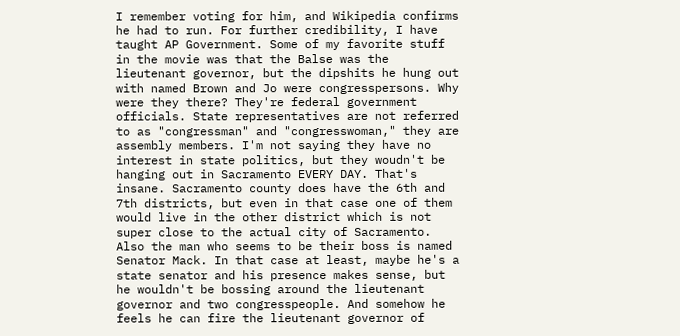I remember voting for him, and Wikipedia confirms he had to run. For further credibility, I have taught AP Government. Some of my favorite stuff in the movie was that the Balse was the lieutenant governor, but the dipshits he hung out with named Brown and Jo were congresspersons. Why were they there? They're federal government officials. State representatives are not referred to as "congressman" and "congresswoman," they are assembly members. I'm not saying they have no interest in state politics, but they woudn't be hanging out in Sacramento EVERY DAY. That's insane. Sacramento county does have the 6th and 7th districts, but even in that case one of them would live in the other district which is not super close to the actual city of Sacramento. Also the man who seems to be their boss is named Senator Mack. In that case at least, maybe he's a state senator and his presence makes sense, but he wouldn't be bossing around the lieutenant governor and two congresspeople. And somehow he feels he can fire the lieutenant governor of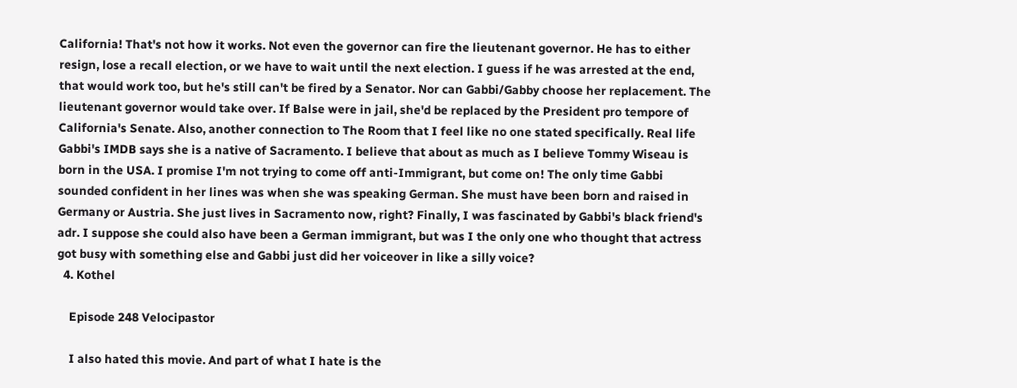California! That's not how it works. Not even the governor can fire the lieutenant governor. He has to either resign, lose a recall election, or we have to wait until the next election. I guess if he was arrested at the end, that would work too, but he's still can't be fired by a Senator. Nor can Gabbi/Gabby choose her replacement. The lieutenant governor would take over. If Balse were in jail, she'd be replaced by the President pro tempore of California's Senate. Also, another connection to The Room that I feel like no one stated specifically. Real life Gabbi's IMDB says she is a native of Sacramento. I believe that about as much as I believe Tommy Wiseau is born in the USA. I promise I'm not trying to come off anti-Immigrant, but come on! The only time Gabbi sounded confident in her lines was when she was speaking German. She must have been born and raised in Germany or Austria. She just lives in Sacramento now, right? Finally, I was fascinated by Gabbi's black friend's adr. I suppose she could also have been a German immigrant, but was I the only one who thought that actress got busy with something else and Gabbi just did her voiceover in like a silly voice?
  4. Kothel

    Episode 248 Velocipastor

    I also hated this movie. And part of what I hate is the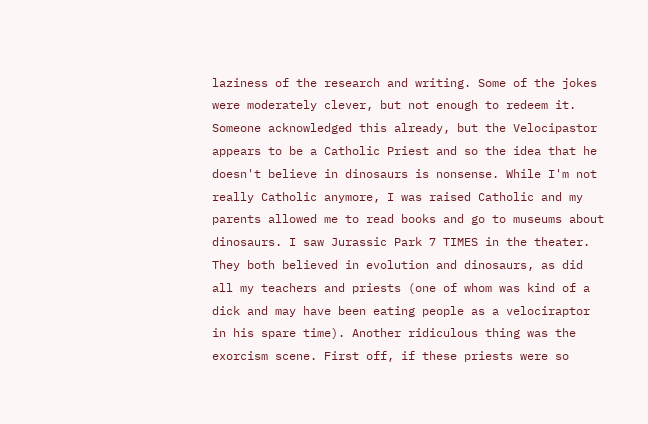laziness of the research and writing. Some of the jokes were moderately clever, but not enough to redeem it. Someone acknowledged this already, but the Velocipastor appears to be a Catholic Priest and so the idea that he doesn't believe in dinosaurs is nonsense. While I'm not really Catholic anymore, I was raised Catholic and my parents allowed me to read books and go to museums about dinosaurs. I saw Jurassic Park 7 TIMES in the theater. They both believed in evolution and dinosaurs, as did all my teachers and priests (one of whom was kind of a dick and may have been eating people as a velociraptor in his spare time). Another ridiculous thing was the exorcism scene. First off, if these priests were so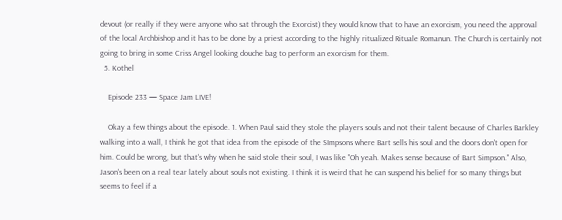devout (or really if they were anyone who sat through the Exorcist) they would know that to have an exorcism, you need the approval of the local Archbishop and it has to be done by a priest according to the highly ritualized Rituale Romanun. The Church is certainly not going to bring in some Criss Angel looking douche bag to perform an exorcism for them.
  5. Kothel

    Episode 233 — Space Jam LIVE!

    Okay a few things about the episode. 1. When Paul said they stole the players souls and not their talent because of Charles Barkley walking into a wall, I think he got that idea from the episode of the SImpsons where Bart sells his soul and the doors don't open for him. Could be wrong, but that's why when he said stole their soul, I was like "Oh yeah. Makes sense because of Bart Simpson." Also, Jason's been on a real tear lately about souls not existing. I think it is weird that he can suspend his belief for so many things but seems to feel if a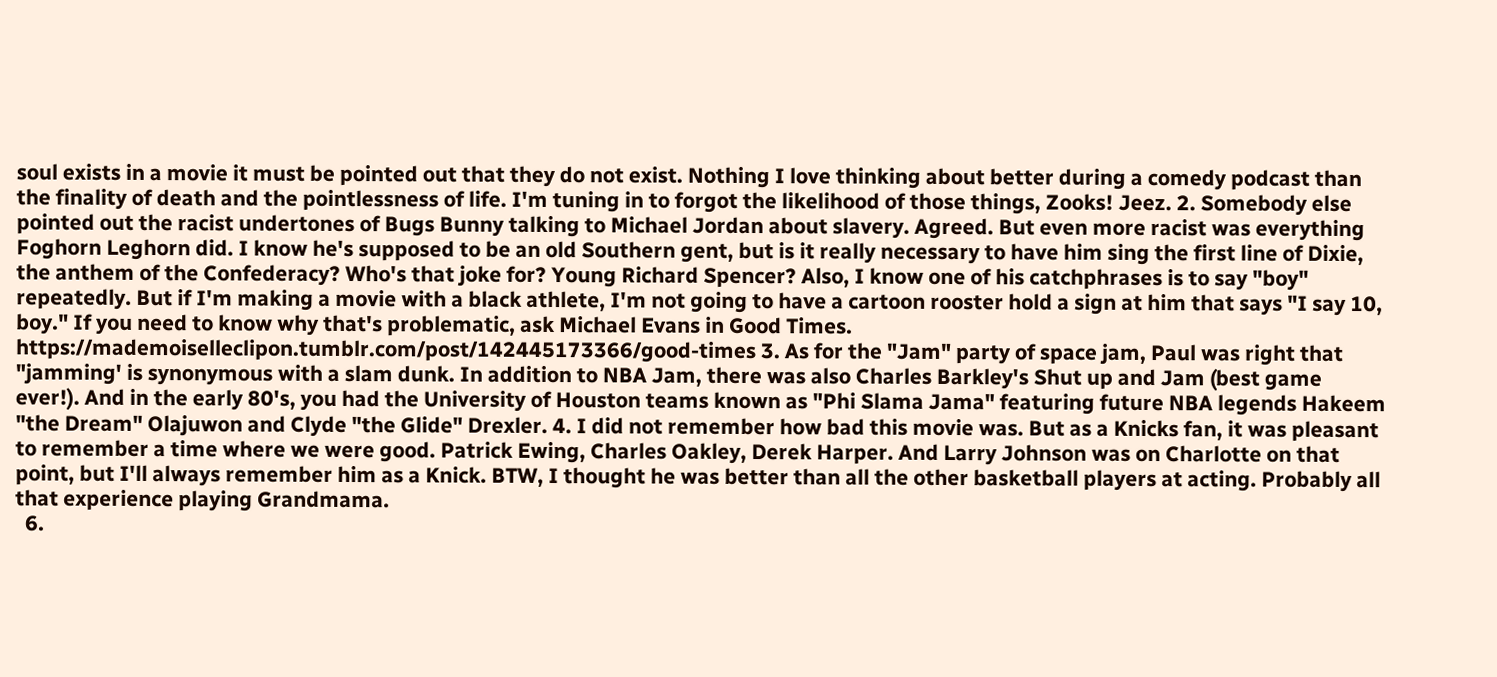soul exists in a movie it must be pointed out that they do not exist. Nothing I love thinking about better during a comedy podcast than the finality of death and the pointlessness of life. I'm tuning in to forgot the likelihood of those things, Zooks! Jeez. 2. Somebody else pointed out the racist undertones of Bugs Bunny talking to Michael Jordan about slavery. Agreed. But even more racist was everything Foghorn Leghorn did. I know he's supposed to be an old Southern gent, but is it really necessary to have him sing the first line of Dixie, the anthem of the Confederacy? Who's that joke for? Young Richard Spencer? Also, I know one of his catchphrases is to say "boy" repeatedly. But if I'm making a movie with a black athlete, I'm not going to have a cartoon rooster hold a sign at him that says "I say 10, boy." If you need to know why that's problematic, ask Michael Evans in Good Times. https://mademoiselleclipon.tumblr.com/post/142445173366/good-times 3. As for the "Jam" party of space jam, Paul was right that "jamming' is synonymous with a slam dunk. In addition to NBA Jam, there was also Charles Barkley's Shut up and Jam (best game ever!). And in the early 80's, you had the University of Houston teams known as "Phi Slama Jama" featuring future NBA legends Hakeem "the Dream" Olajuwon and Clyde "the Glide" Drexler. 4. I did not remember how bad this movie was. But as a Knicks fan, it was pleasant to remember a time where we were good. Patrick Ewing, Charles Oakley, Derek Harper. And Larry Johnson was on Charlotte on that point, but I'll always remember him as a Knick. BTW, I thought he was better than all the other basketball players at acting. Probably all that experience playing Grandmama.
  6.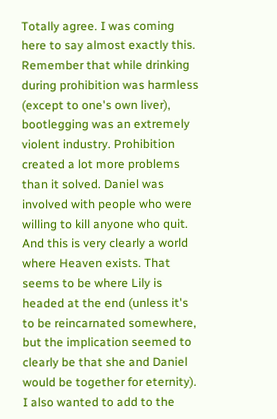Totally agree. I was coming here to say almost exactly this. Remember that while drinking during prohibition was harmless (except to one's own liver), bootlegging was an extremely violent industry. Prohibition created a lot more problems than it solved. Daniel was involved with people who were willing to kill anyone who quit. And this is very clearly a world where Heaven exists. That seems to be where Lily is headed at the end (unless it's to be reincarnated somewhere, but the implication seemed to clearly be that she and Daniel would be together for eternity). I also wanted to add to the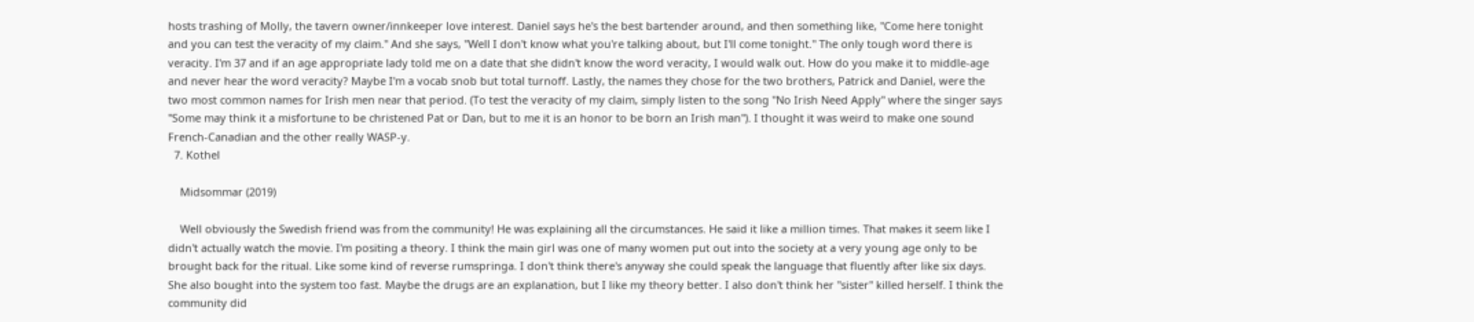hosts trashing of Molly, the tavern owner/innkeeper love interest. Daniel says he's the best bartender around, and then something like, "Come here tonight and you can test the veracity of my claim." And she says, "Well I don't know what you're talking about, but I'll come tonight." The only tough word there is veracity. I'm 37 and if an age appropriate lady told me on a date that she didn't know the word veracity, I would walk out. How do you make it to middle-age and never hear the word veracity? Maybe I'm a vocab snob but total turnoff. Lastly, the names they chose for the two brothers, Patrick and Daniel, were the two most common names for Irish men near that period. (To test the veracity of my claim, simply listen to the song "No Irish Need Apply" where the singer says "Some may think it a misfortune to be christened Pat or Dan, but to me it is an honor to be born an Irish man"). I thought it was weird to make one sound French-Canadian and the other really WASP-y.
  7. Kothel

    Midsommar (2019)

    Well obviously the Swedish friend was from the community! He was explaining all the circumstances. He said it like a million times. That makes it seem like I didn't actually watch the movie. I'm positing a theory. I think the main girl was one of many women put out into the society at a very young age only to be brought back for the ritual. Like some kind of reverse rumspringa. I don't think there's anyway she could speak the language that fluently after like six days. She also bought into the system too fast. Maybe the drugs are an explanation, but I like my theory better. I also don't think her "sister" killed herself. I think the community did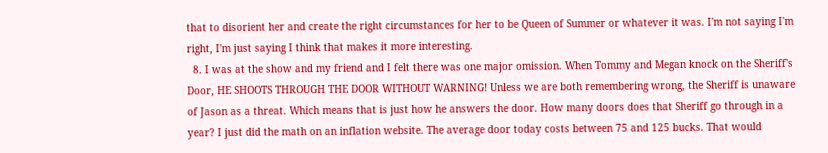that to disorient her and create the right circumstances for her to be Queen of Summer or whatever it was. I'm not saying I'm right, I'm just saying I think that makes it more interesting.
  8. I was at the show and my friend and I felt there was one major omission. When Tommy and Megan knock on the Sheriff's Door, HE SHOOTS THROUGH THE DOOR WITHOUT WARNING! Unless we are both remembering wrong, the Sheriff is unaware of Jason as a threat. Which means that is just how he answers the door. How many doors does that Sheriff go through in a year? I just did the math on an inflation website. The average door today costs between 75 and 125 bucks. That would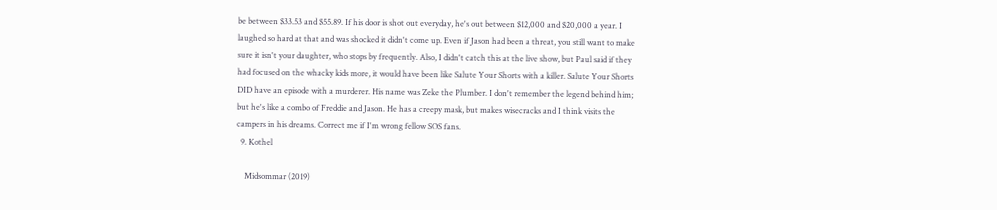be between $33.53 and $55.89. If his door is shot out everyday, he's out between $12,000 and $20,000 a year. I laughed so hard at that and was shocked it didn't come up. Even if Jason had been a threat, you still want to make sure it isn't your daughter, who stops by frequently. Also, I didn't catch this at the live show, but Paul said if they had focused on the whacky kids more, it would have been like Salute Your Shorts with a killer. Salute Your Shorts DID have an episode with a murderer. His name was Zeke the Plumber. I don't remember the legend behind him; but he's like a combo of Freddie and Jason. He has a creepy mask, but makes wisecracks and I think visits the campers in his dreams. Correct me if I'm wrong fellow SOS fans.
  9. Kothel

    Midsommar (2019)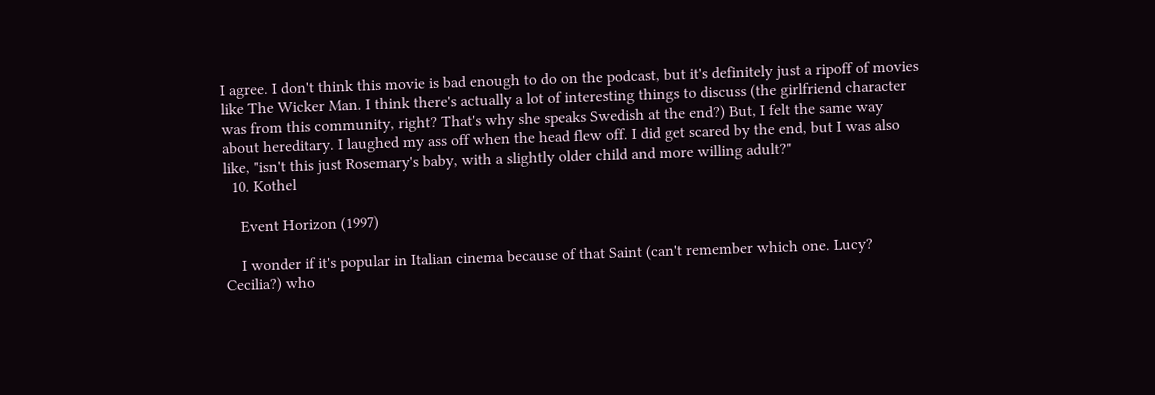I agree. I don't think this movie is bad enough to do on the podcast, but it's definitely just a ripoff of movies like The Wicker Man. I think there's actually a lot of interesting things to discuss (the girlfriend character was from this community, right? That's why she speaks Swedish at the end?) But, I felt the same way about hereditary. I laughed my ass off when the head flew off. I did get scared by the end, but I was also like, "isn't this just Rosemary's baby, with a slightly older child and more willing adult?"
  10. Kothel

    Event Horizon (1997)

    I wonder if it's popular in Italian cinema because of that Saint (can't remember which one. Lucy? Cecilia?) who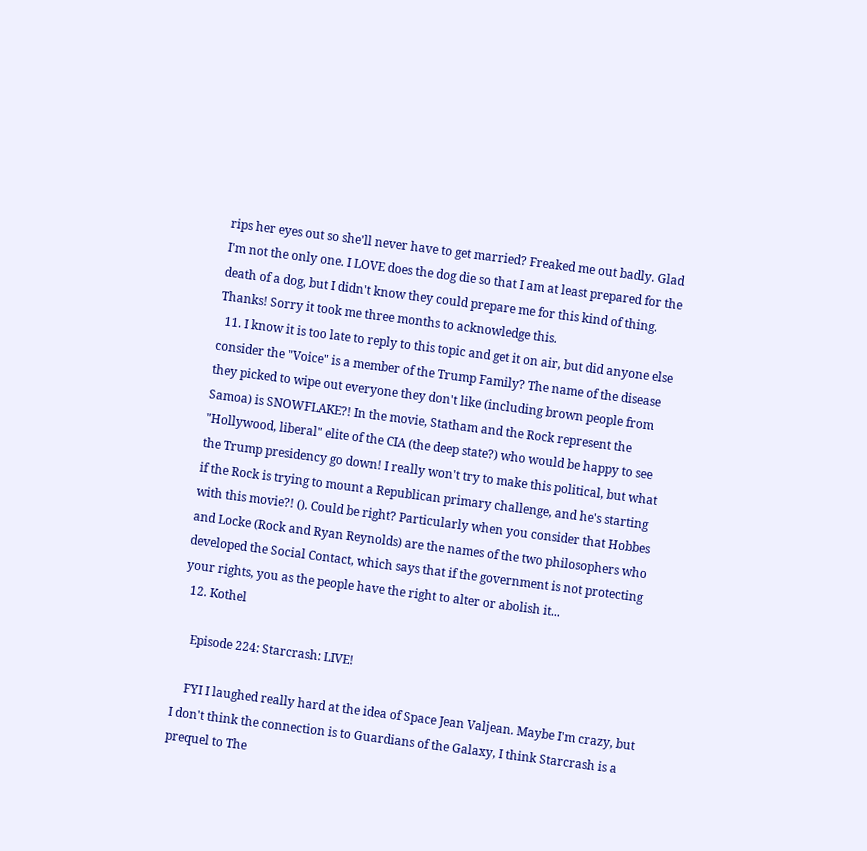rips her eyes out so she'll never have to get married? Freaked me out badly. Glad I'm not the only one. I LOVE does the dog die so that I am at least prepared for the death of a dog, but I didn't know they could prepare me for this kind of thing. Thanks! Sorry it took me three months to acknowledge this.
  11. I know it is too late to reply to this topic and get it on air, but did anyone else consider the "Voice" is a member of the Trump Family? The name of the disease they picked to wipe out everyone they don't like (including brown people from Samoa) is SNOWFLAKE?! In the movie, Statham and the Rock represent the "Hollywood, liberal" elite of the CIA (the deep state?) who would be happy to see the Trump presidency go down! I really won't try to make this political, but what if the Rock is trying to mount a Republican primary challenge, and he's starting with this movie?! (). Could be right? Particularly when you consider that Hobbes and Locke (Rock and Ryan Reynolds) are the names of the two philosophers who developed the Social Contact, which says that if the government is not protecting your rights, you as the people have the right to alter or abolish it...
  12. Kothel

    Episode 224: Starcrash: LIVE!

    FYI I laughed really hard at the idea of Space Jean Valjean. Maybe I'm crazy, but I don't think the connection is to Guardians of the Galaxy, I think Starcrash is a prequel to The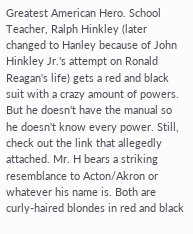Greatest American Hero. School Teacher, Ralph Hinkley (later changed to Hanley because of John Hinkley Jr.'s attempt on Ronald Reagan's life) gets a red and black suit with a crazy amount of powers. But he doesn't have the manual so he doesn't know every power. Still, check out the link that allegedly attached. Mr. H bears a striking resemblance to Acton/Akron or whatever his name is. Both are curly-haired blondes in red and black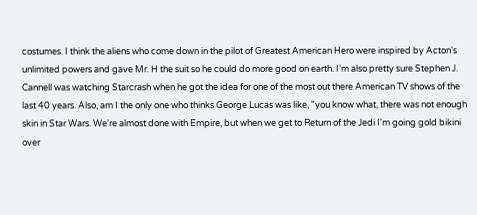costumes. I think the aliens who come down in the pilot of Greatest American Hero were inspired by Acton's unlimited powers and gave Mr. H the suit so he could do more good on earth. I'm also pretty sure Stephen J. Cannell was watching Starcrash when he got the idea for one of the most out there American TV shows of the last 40 years. Also, am I the only one who thinks George Lucas was like, "you know what, there was not enough skin in Star Wars. We're almost done with Empire, but when we get to Return of the Jedi I'm going gold bikini over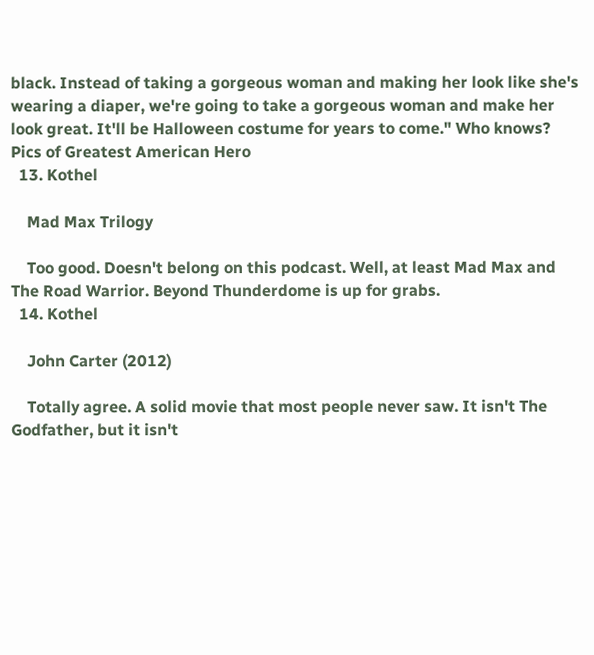black. Instead of taking a gorgeous woman and making her look like she's wearing a diaper, we're going to take a gorgeous woman and make her look great. It'll be Halloween costume for years to come." Who knows? Pics of Greatest American Hero
  13. Kothel

    Mad Max Trilogy

    Too good. Doesn't belong on this podcast. Well, at least Mad Max and The Road Warrior. Beyond Thunderdome is up for grabs.
  14. Kothel

    John Carter (2012)

    Totally agree. A solid movie that most people never saw. It isn't The Godfather, but it isn't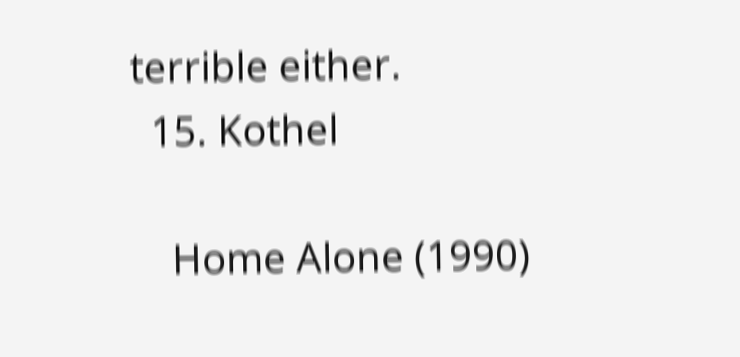terrible either.
  15. Kothel

    Home Alone (1990)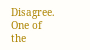Disagree. One of the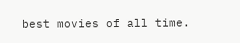best movies of all time.